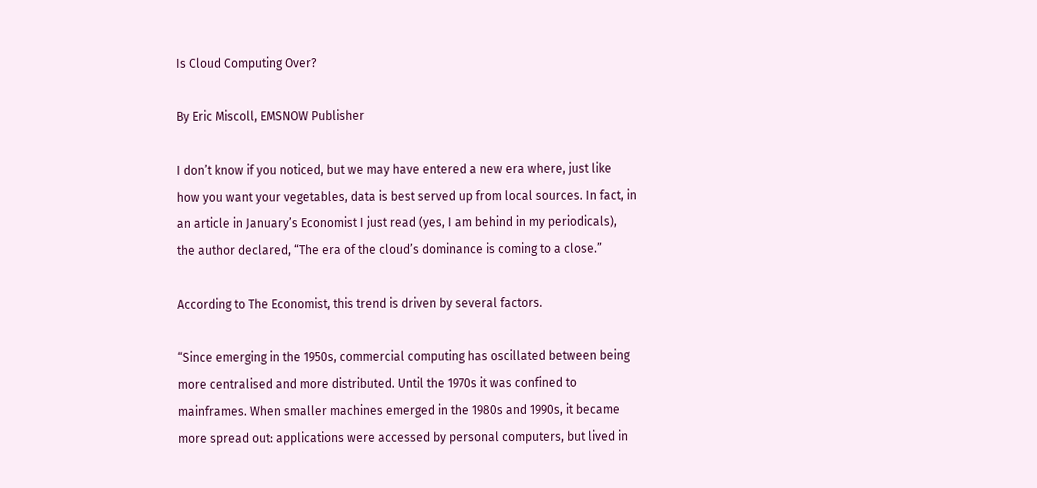Is Cloud Computing Over?

By Eric Miscoll, EMSNOW Publisher

I don’t know if you noticed, but we may have entered a new era where, just like how you want your vegetables, data is best served up from local sources. In fact, in an article in January’s Economist I just read (yes, I am behind in my periodicals), the author declared, “The era of the cloud’s dominance is coming to a close.”

According to The Economist, this trend is driven by several factors.

“Since emerging in the 1950s, commercial computing has oscillated between being more centralised and more distributed. Until the 1970s it was confined to mainframes. When smaller machines emerged in the 1980s and 1990s, it became more spread out: applications were accessed by personal computers, but lived in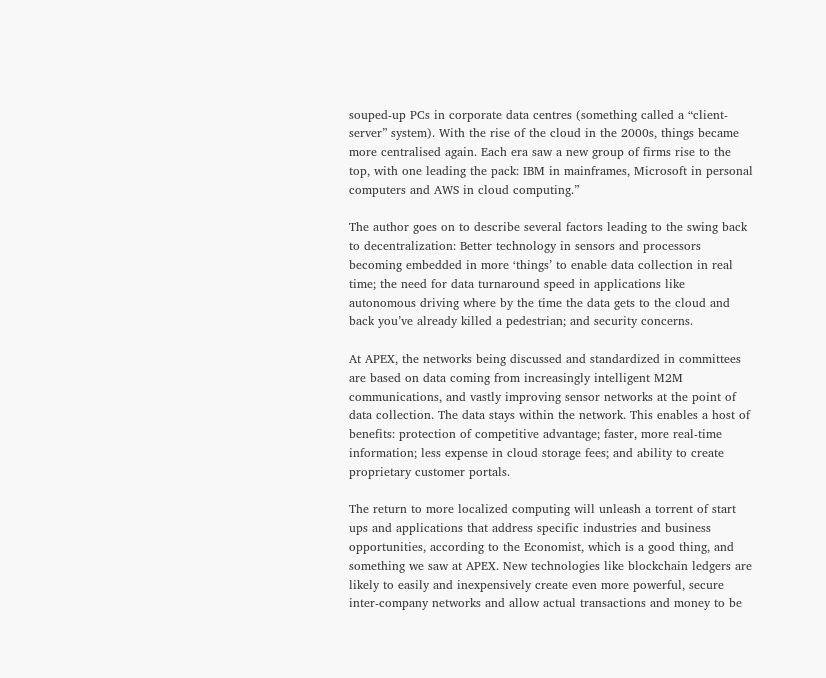souped-up PCs in corporate data centres (something called a “client-server” system). With the rise of the cloud in the 2000s, things became more centralised again. Each era saw a new group of firms rise to the top, with one leading the pack: IBM in mainframes, Microsoft in personal computers and AWS in cloud computing.”

The author goes on to describe several factors leading to the swing back to decentralization: Better technology in sensors and processors becoming embedded in more ‘things’ to enable data collection in real time; the need for data turnaround speed in applications like autonomous driving where by the time the data gets to the cloud and back you’ve already killed a pedestrian; and security concerns.

At APEX, the networks being discussed and standardized in committees are based on data coming from increasingly intelligent M2M communications, and vastly improving sensor networks at the point of data collection. The data stays within the network. This enables a host of benefits: protection of competitive advantage; faster, more real-time information; less expense in cloud storage fees; and ability to create proprietary customer portals.

The return to more localized computing will unleash a torrent of start ups and applications that address specific industries and business opportunities, according to the Economist, which is a good thing, and something we saw at APEX. New technologies like blockchain ledgers are likely to easily and inexpensively create even more powerful, secure inter-company networks and allow actual transactions and money to be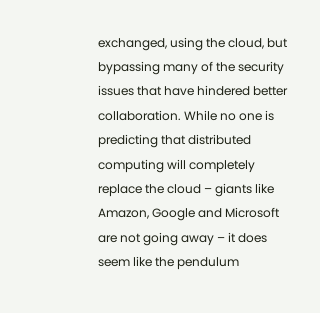exchanged, using the cloud, but bypassing many of the security issues that have hindered better collaboration. While no one is predicting that distributed computing will completely replace the cloud – giants like Amazon, Google and Microsoft are not going away – it does seem like the pendulum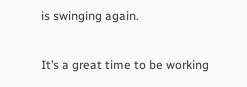is swinging again.

It’s a great time to be working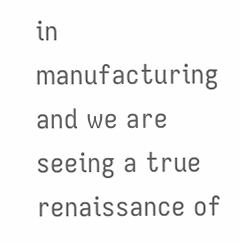in manufacturing and we are seeing a true renaissance of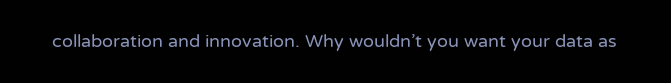collaboration and innovation. Why wouldn’t you want your data as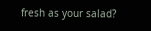fresh as your salad?